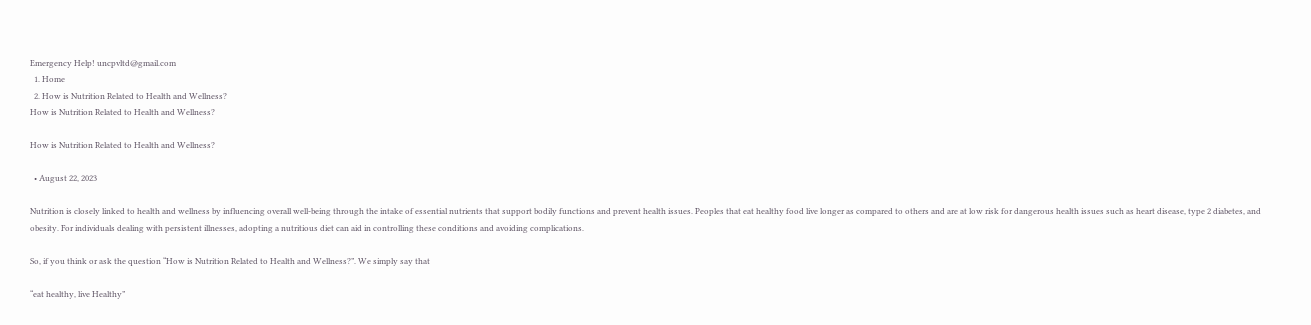Emergency Help! uncpvltd@gmail.com
  1. Home
  2. How is Nutrition Related to Health and Wellness?
How is Nutrition Related to Health and Wellness?

How is Nutrition Related to Health and Wellness?

  • August 22, 2023

Nutrition is closely linked to health and wellness by influencing overall well-being through the intake of essential nutrients that support bodily functions and prevent health issues. Peoples that eat healthy food live longer as compared to others and are at low risk for dangerous health issues such as heart disease, type 2 diabetes, and obesity. For individuals dealing with persistent illnesses, adopting a nutritious diet can aid in controlling these conditions and avoiding complications.

So, if you think or ask the question “How is Nutrition Related to Health and Wellness?”. We simply say that

“eat healthy, live Healthy”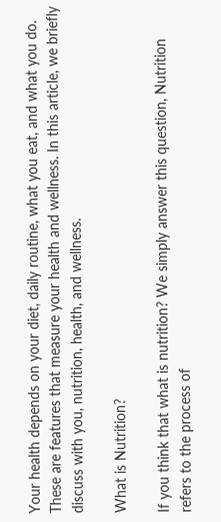Your health depends on your diet, daily routine, what you eat, and what you do. These are features that measure your health and wellness. In this article, we briefly discuss with you, nutrition, health, and wellness.

What is Nutrition?

If you think that what is nutrition? We simply answer this question, Nutrition refers to the process of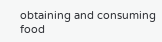obtaining and consuming food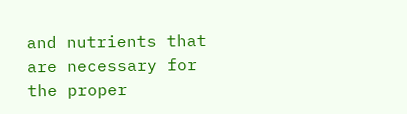and nutrients that are necessary for the proper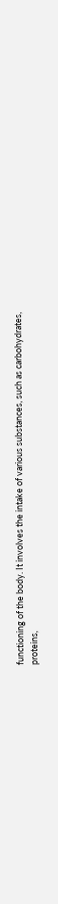functioning of the body. It involves the intake of various substances, such as carbohydrates, proteins,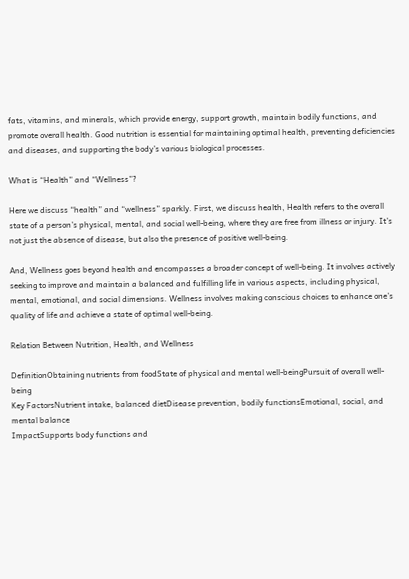fats, vitamins, and minerals, which provide energy, support growth, maintain bodily functions, and promote overall health. Good nutrition is essential for maintaining optimal health, preventing deficiencies and diseases, and supporting the body’s various biological processes.

What is “Health” and “Wellness”?

Here we discuss “health” and “wellness” sparkly. First, we discuss health, Health refers to the overall state of a person’s physical, mental, and social well-being, where they are free from illness or injury. It’s not just the absence of disease, but also the presence of positive well-being.

And, Wellness goes beyond health and encompasses a broader concept of well-being. It involves actively seeking to improve and maintain a balanced and fulfilling life in various aspects, including physical, mental, emotional, and social dimensions. Wellness involves making conscious choices to enhance one’s quality of life and achieve a state of optimal well-being.

Relation Between Nutrition, Health, and Wellness

DefinitionObtaining nutrients from foodState of physical and mental well-beingPursuit of overall well-being
Key FactorsNutrient intake, balanced dietDisease prevention, bodily functionsEmotional, social, and mental balance
ImpactSupports body functions and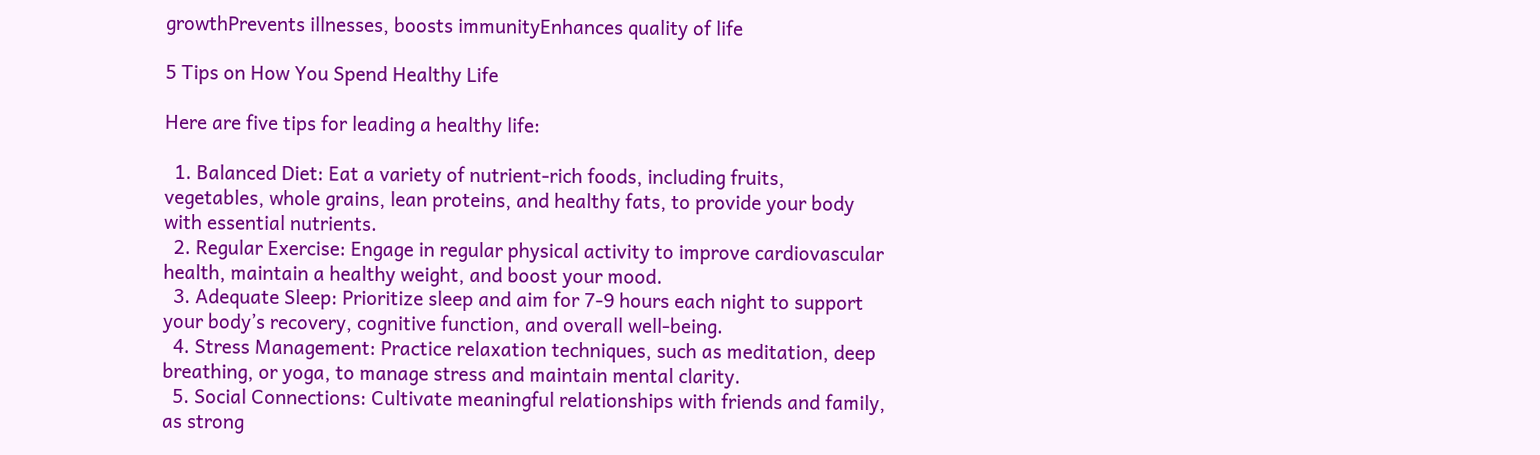growthPrevents illnesses, boosts immunityEnhances quality of life

5 Tips on How You Spend Healthy Life

Here are five tips for leading a healthy life:

  1. Balanced Diet: Eat a variety of nutrient-rich foods, including fruits, vegetables, whole grains, lean proteins, and healthy fats, to provide your body with essential nutrients.
  2. Regular Exercise: Engage in regular physical activity to improve cardiovascular health, maintain a healthy weight, and boost your mood.
  3. Adequate Sleep: Prioritize sleep and aim for 7-9 hours each night to support your body’s recovery, cognitive function, and overall well-being.
  4. Stress Management: Practice relaxation techniques, such as meditation, deep breathing, or yoga, to manage stress and maintain mental clarity.
  5. Social Connections: Cultivate meaningful relationships with friends and family, as strong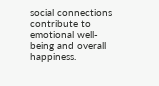social connections contribute to emotional well-being and overall happiness.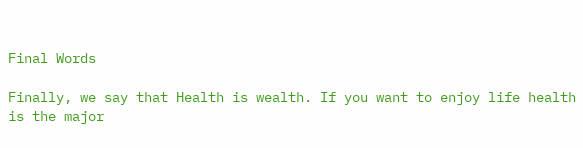Final Words

Finally, we say that Health is wealth. If you want to enjoy life health is the major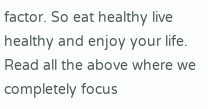factor. So eat healthy live healthy and enjoy your life. Read all the above where we completely focus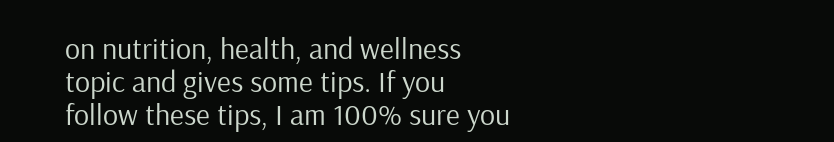on nutrition, health, and wellness topic and gives some tips. If you follow these tips, I am 100% sure you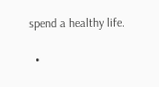spend a healthy life.

  •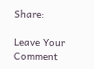Share:

Leave Your Comment